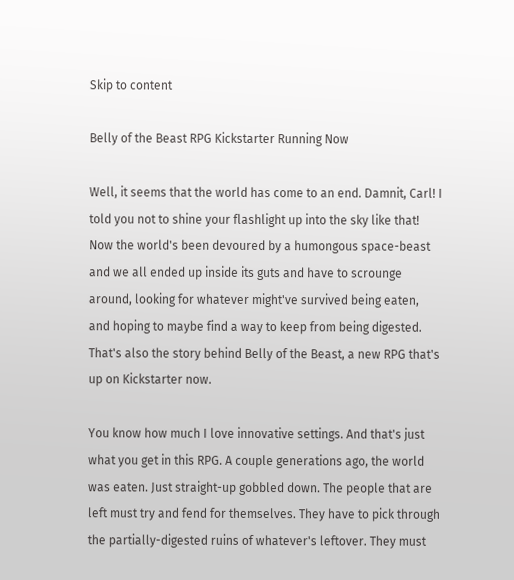Skip to content

Belly of the Beast RPG Kickstarter Running Now

Well, it seems that the world has come to an end. Damnit, Carl! I told you not to shine your flashlight up into the sky like that! Now the world's been devoured by a humongous space-beast and we all ended up inside its guts and have to scrounge around, looking for whatever might've survived being eaten, and hoping to maybe find a way to keep from being digested. That's also the story behind Belly of the Beast, a new RPG that's up on Kickstarter now.

You know how much I love innovative settings. And that's just what you get in this RPG. A couple generations ago, the world was eaten. Just straight-up gobbled down. The people that are left must try and fend for themselves. They have to pick through the partially-digested ruins of whatever's leftover. They must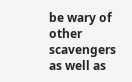be wary of other scavengers as well as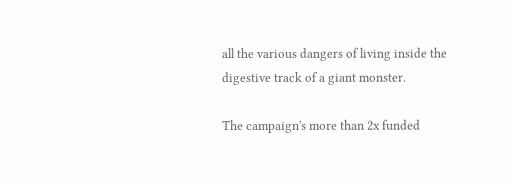all the various dangers of living inside the digestive track of a giant monster.

The campaign's more than 2x funded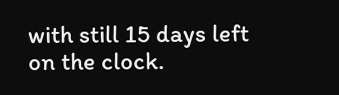with still 15 days left on the clock.